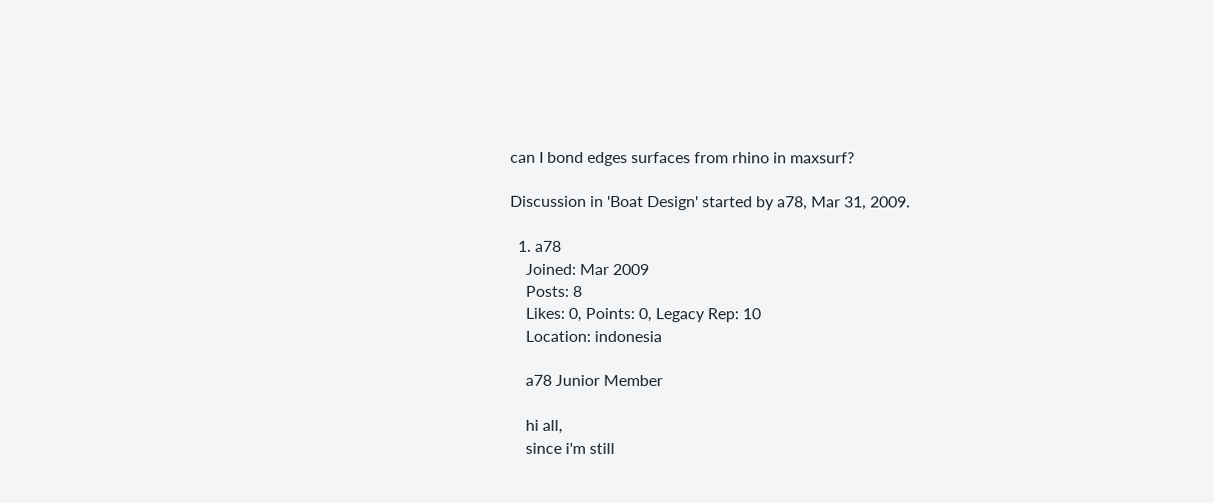can I bond edges surfaces from rhino in maxsurf?

Discussion in 'Boat Design' started by a78, Mar 31, 2009.

  1. a78
    Joined: Mar 2009
    Posts: 8
    Likes: 0, Points: 0, Legacy Rep: 10
    Location: indonesia

    a78 Junior Member

    hi all,
    since i'm still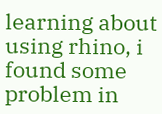learning about using rhino, i found some problem in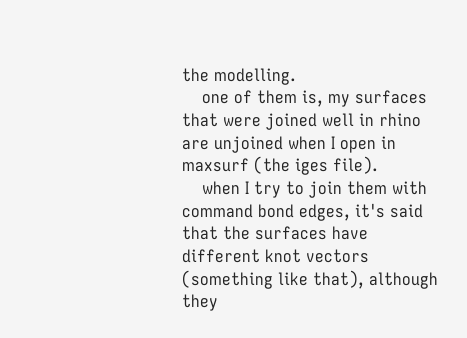the modelling.
    one of them is, my surfaces that were joined well in rhino are unjoined when I open in maxsurf (the iges file).
    when I try to join them with command bond edges, it's said that the surfaces have different knot vectors (something like that), although they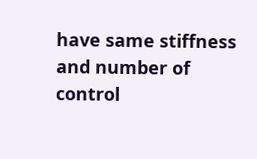have same stiffness and number of control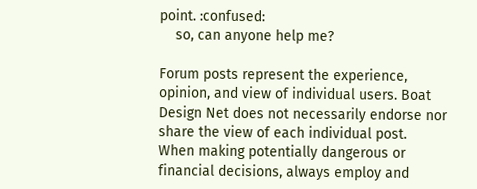point. :confused:
    so, can anyone help me?

Forum posts represent the experience, opinion, and view of individual users. Boat Design Net does not necessarily endorse nor share the view of each individual post.
When making potentially dangerous or financial decisions, always employ and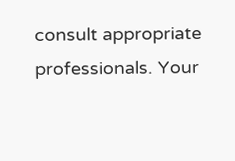consult appropriate professionals. Your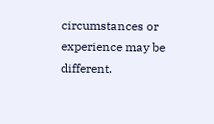circumstances or experience may be different.